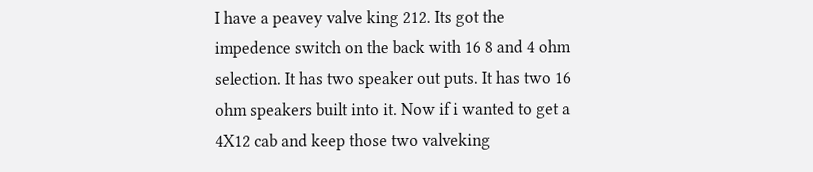I have a peavey valve king 212. Its got the impedence switch on the back with 16 8 and 4 ohm selection. It has two speaker out puts. It has two 16 ohm speakers built into it. Now if i wanted to get a 4X12 cab and keep those two valveking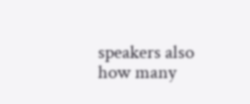speakers also how many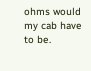ohms would my cab have to be.